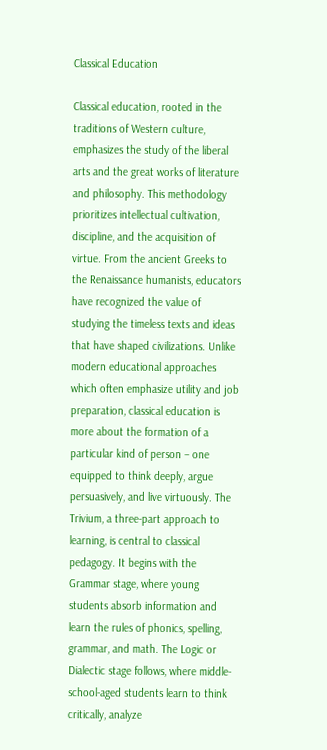Classical Education

Classical education, rooted in the traditions of Western culture, emphasizes the study of the liberal arts and the great works of literature and philosophy. This methodology prioritizes intellectual cultivation, discipline, and the acquisition of virtue. From the ancient Greeks to the Renaissance humanists, educators have recognized the value of studying the timeless texts and ideas that have shaped civilizations. Unlike modern educational approaches which often emphasize utility and job preparation, classical education is more about the formation of a particular kind of person – one equipped to think deeply, argue persuasively, and live virtuously. The Trivium, a three-part approach to learning, is central to classical pedagogy. It begins with the Grammar stage, where young students absorb information and learn the rules of phonics, spelling, grammar, and math. The Logic or Dialectic stage follows, where middle-school-aged students learn to think critically, analyze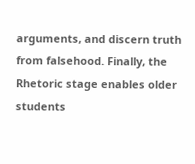arguments, and discern truth from falsehood. Finally, the Rhetoric stage enables older students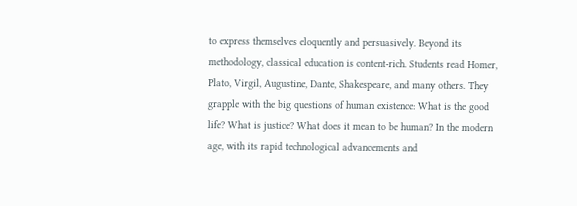to express themselves eloquently and persuasively. Beyond its methodology, classical education is content-rich. Students read Homer, Plato, Virgil, Augustine, Dante, Shakespeare, and many others. They grapple with the big questions of human existence: What is the good life? What is justice? What does it mean to be human? In the modern age, with its rapid technological advancements and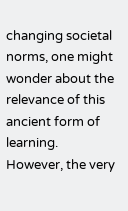changing societal norms, one might wonder about the relevance of this ancient form of learning. However, the very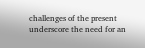challenges of the present underscore the need for an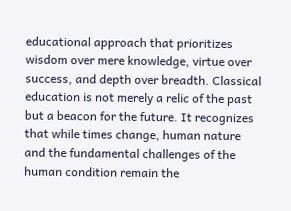educational approach that prioritizes wisdom over mere knowledge, virtue over success, and depth over breadth. Classical education is not merely a relic of the past but a beacon for the future. It recognizes that while times change, human nature and the fundamental challenges of the human condition remain the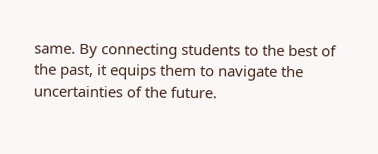same. By connecting students to the best of the past, it equips them to navigate the uncertainties of the future.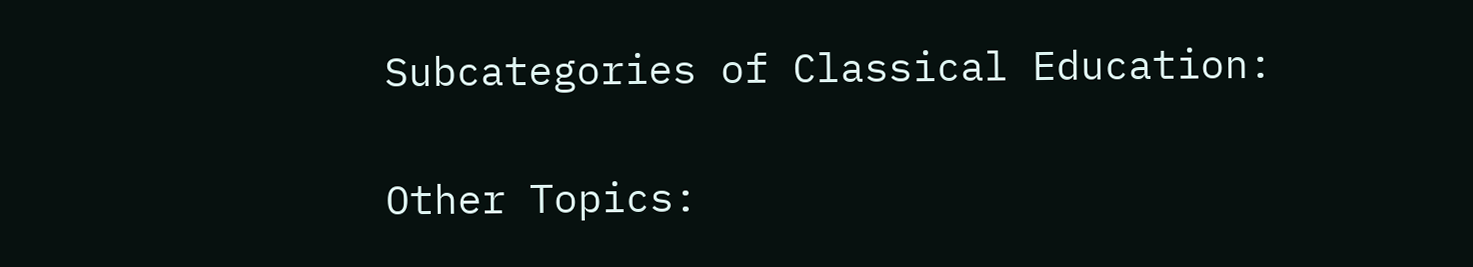Subcategories of Classical Education:

Other Topics: